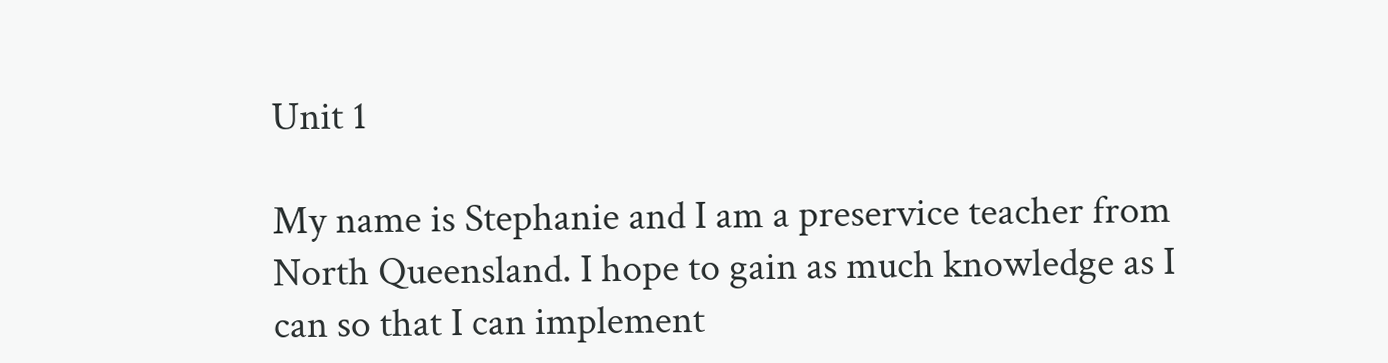Unit 1

My name is Stephanie and I am a preservice teacher from North Queensland. I hope to gain as much knowledge as I can so that I can implement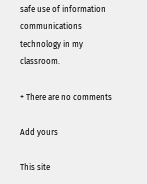safe use of information communications technology in my classroom.

+ There are no comments

Add yours

This site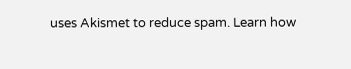uses Akismet to reduce spam. Learn how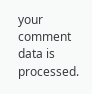your comment data is processed.